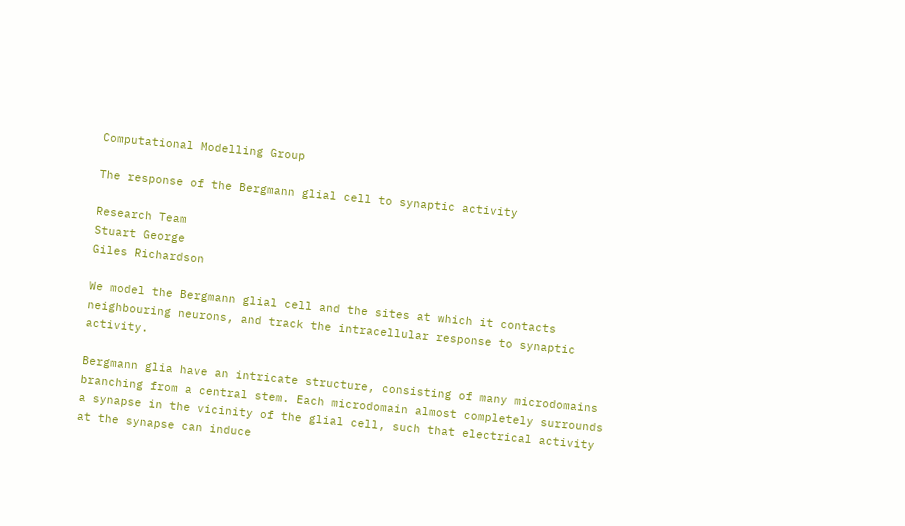Computational Modelling Group

The response of the Bergmann glial cell to synaptic activity

Research Team
Stuart George
Giles Richardson

We model the Bergmann glial cell and the sites at which it contacts neighbouring neurons, and track the intracellular response to synaptic activity.

Bergmann glia have an intricate structure, consisting of many microdomains branching from a central stem. Each microdomain almost completely surrounds a synapse in the vicinity of the glial cell, such that electrical activity at the synapse can induce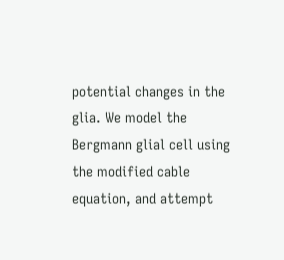potential changes in the glia. We model the Bergmann glial cell using the modified cable equation, and attempt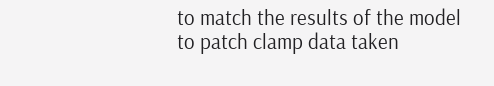to match the results of the model to patch clamp data taken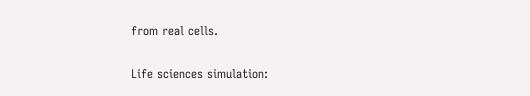from real cells.


Life sciences simulation: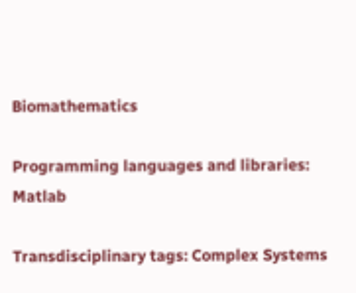Biomathematics

Programming languages and libraries: Matlab

Transdisciplinary tags: Complex Systems